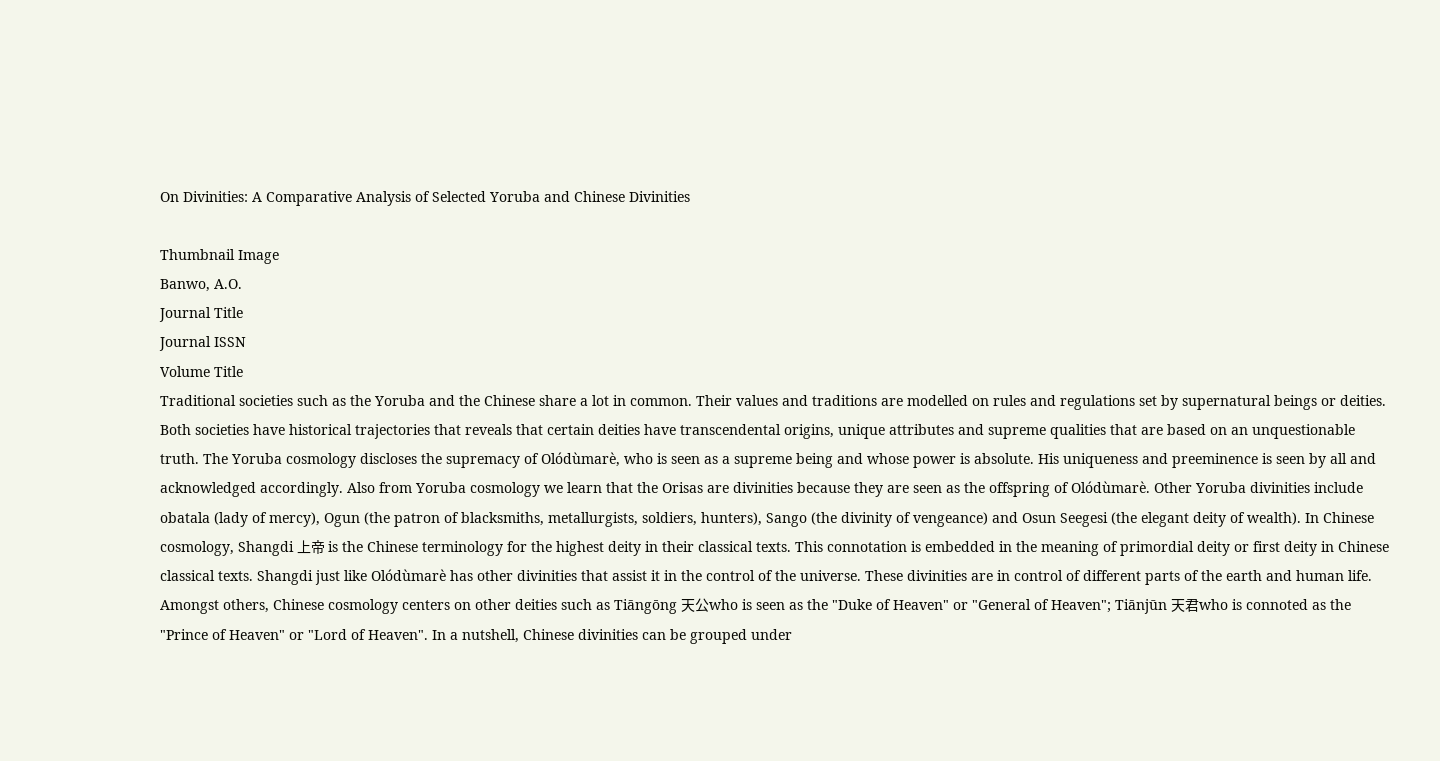On Divinities: A Comparative Analysis of Selected Yoruba and Chinese Divinities

Thumbnail Image
Banwo, A.O.
Journal Title
Journal ISSN
Volume Title
Traditional societies such as the Yoruba and the Chinese share a lot in common. Their values and traditions are modelled on rules and regulations set by supernatural beings or deities. Both societies have historical trajectories that reveals that certain deities have transcendental origins, unique attributes and supreme qualities that are based on an unquestionable truth. The Yoruba cosmology discloses the supremacy of Olódùmarè, who is seen as a supreme being and whose power is absolute. His uniqueness and preeminence is seen by all and acknowledged accordingly. Also from Yoruba cosmology we learn that the Orisas are divinities because they are seen as the offspring of Olódùmarè. Other Yoruba divinities include obatala (lady of mercy), Ogun (the patron of blacksmiths, metallurgists, soldiers, hunters), Sango (the divinity of vengeance) and Osun Seegesi (the elegant deity of wealth). In Chinese cosmology, Shangdi 上帝 is the Chinese terminology for the highest deity in their classical texts. This connotation is embedded in the meaning of primordial deity or first deity in Chinese classical texts. Shangdi just like Olódùmarè has other divinities that assist it in the control of the universe. These divinities are in control of different parts of the earth and human life. Amongst others, Chinese cosmology centers on other deities such as Tiāngōng 天公who is seen as the "Duke of Heaven" or "General of Heaven"; Tiānjūn 天君who is connoted as the "Prince of Heaven" or "Lord of Heaven". In a nutshell, Chinese divinities can be grouped under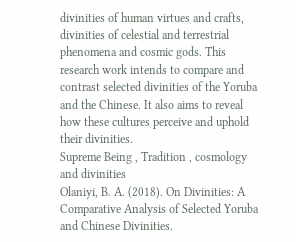divinities of human virtues and crafts, divinities of celestial and terrestrial phenomena and cosmic gods. This research work intends to compare and contrast selected divinities of the Yoruba and the Chinese. It also aims to reveal how these cultures perceive and uphold their divinities.
Supreme Being , Tradition , cosmology and divinities
Olaniyi, B. A. (2018). On Divinities: A Comparative Analysis of Selected Yoruba and Chinese Divinities.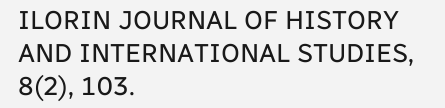ILORIN JOURNAL OF HISTORY AND INTERNATIONAL STUDIES, 8(2), 103.